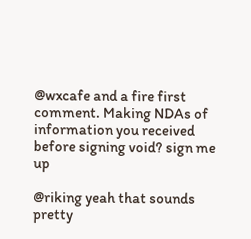@wxcafe and a fire first comment. Making NDAs of information you received before signing void? sign me up

@riking yeah that sounds pretty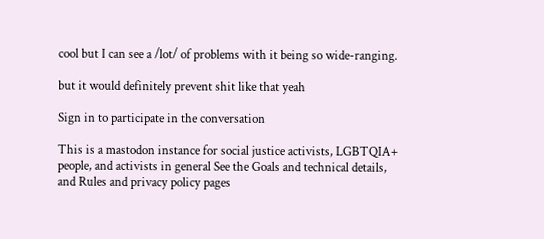cool but I can see a /lot/ of problems with it being so wide-ranging.

but it would definitely prevent shit like that yeah

Sign in to participate in the conversation

This is a mastodon instance for social justice activists, LGBTQIA+ people, and activists in general See the Goals and technical details, and Rules and privacy policy pages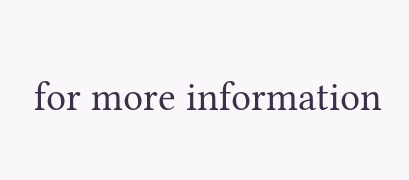for more information